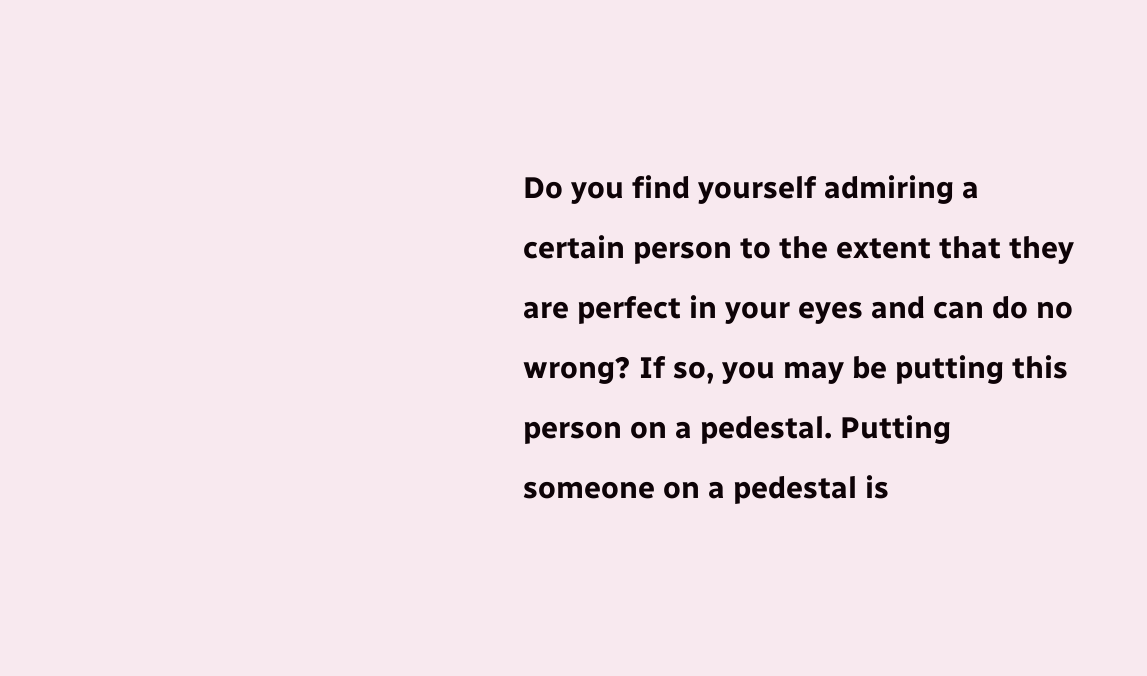Do you find yourself admiring a certain person to the extent that they are perfect in your eyes and can do no wrong? If so, you may be putting this person on a pedestal. Putting someone on a pedestal is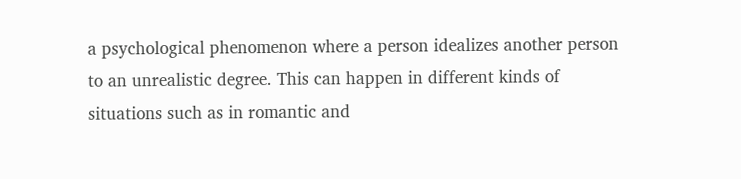a psychological phenomenon where a person idealizes another person to an unrealistic degree. This can happen in different kinds of situations such as in romantic and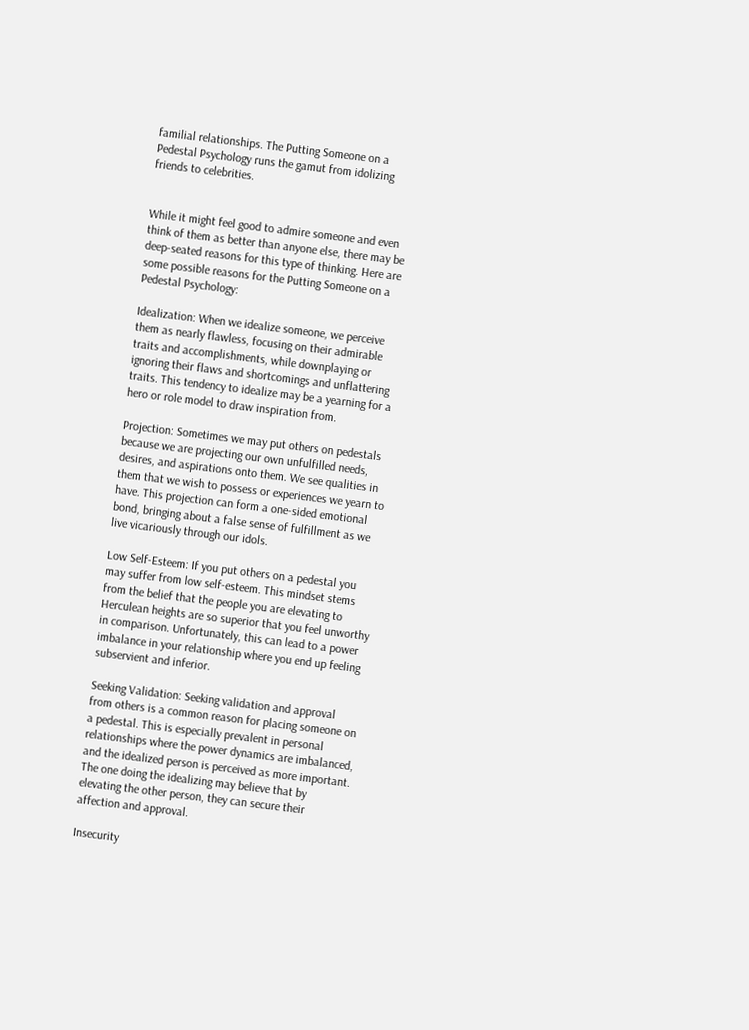familial relationships. The Putting Someone on a Pedestal Psychology runs the gamut from idolizing friends to celebrities.


While it might feel good to admire someone and even think of them as better than anyone else, there may be deep-seated reasons for this type of thinking. Here are some possible reasons for the Putting Someone on a Pedestal Psychology:

Idealization: When we idealize someone, we perceive them as nearly flawless, focusing on their admirable traits and accomplishments, while downplaying or ignoring their flaws and shortcomings and unflattering traits. This tendency to idealize may be a yearning for a hero or role model to draw inspiration from.

Projection: Sometimes we may put others on pedestals because we are projecting our own unfulfilled needs, desires, and aspirations onto them. We see qualities in them that we wish to possess or experiences we yearn to have. This projection can form a one-sided emotional bond, bringing about a false sense of fulfillment as we live vicariously through our idols.

Low Self-Esteem: If you put others on a pedestal you may suffer from low self-esteem. This mindset stems from the belief that the people you are elevating to Herculean heights are so superior that you feel unworthy in comparison. Unfortunately, this can lead to a power imbalance in your relationship where you end up feeling subservient and inferior.

Seeking Validation: Seeking validation and approval from others is a common reason for placing someone on a pedestal. This is especially prevalent in personal relationships where the power dynamics are imbalanced, and the idealized person is perceived as more important. The one doing the idealizing may believe that by elevating the other person, they can secure their affection and approval.

Insecurity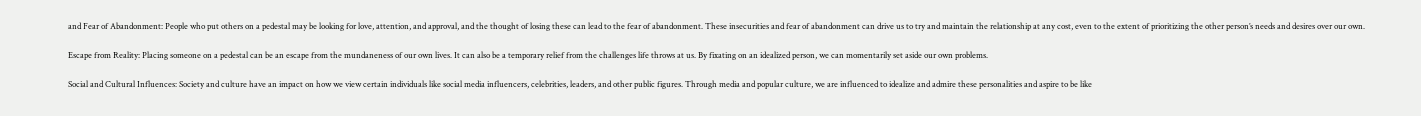and Fear of Abandonment: People who put others on a pedestal may be looking for love, attention, and approval, and the thought of losing these can lead to the fear of abandonment. These insecurities and fear of abandonment can drive us to try and maintain the relationship at any cost, even to the extent of prioritizing the other person’s needs and desires over our own.

Escape from Reality: Placing someone on a pedestal can be an escape from the mundaneness of our own lives. It can also be a temporary relief from the challenges life throws at us. By fixating on an idealized person, we can momentarily set aside our own problems.

Social and Cultural Influences: Society and culture have an impact on how we view certain individuals like social media influencers, celebrities, leaders, and other public figures. Through media and popular culture, we are influenced to idealize and admire these personalities and aspire to be like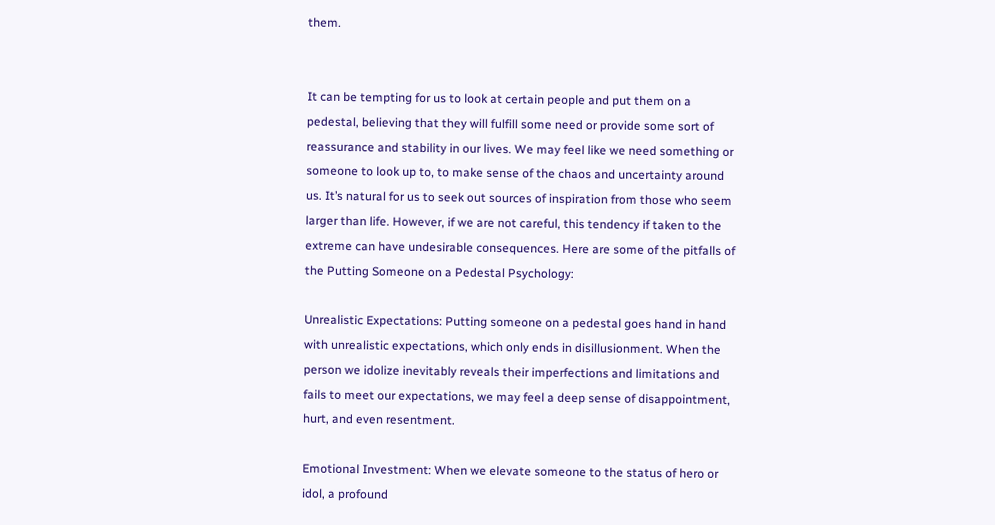them.


It can be tempting for us to look at certain people and put them on a pedestal, believing that they will fulfill some need or provide some sort of reassurance and stability in our lives. We may feel like we need something or someone to look up to, to make sense of the chaos and uncertainty around us. It’s natural for us to seek out sources of inspiration from those who seem larger than life. However, if we are not careful, this tendency if taken to the extreme can have undesirable consequences. Here are some of the pitfalls of the Putting Someone on a Pedestal Psychology:

Unrealistic Expectations: Putting someone on a pedestal goes hand in hand with unrealistic expectations, which only ends in disillusionment. When the person we idolize inevitably reveals their imperfections and limitations and fails to meet our expectations, we may feel a deep sense of disappointment, hurt, and even resentment.

Emotional Investment: When we elevate someone to the status of hero or idol, a profound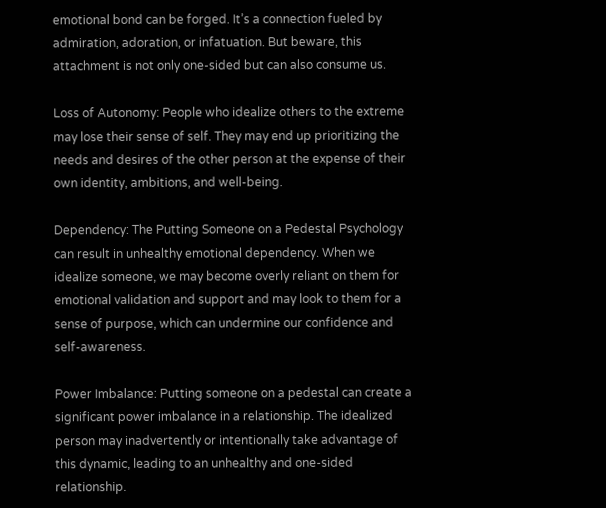emotional bond can be forged. It’s a connection fueled by admiration, adoration, or infatuation. But beware, this attachment is not only one-sided but can also consume us.

Loss of Autonomy: People who idealize others to the extreme may lose their sense of self. They may end up prioritizing the needs and desires of the other person at the expense of their own identity, ambitions, and well-being.

Dependency: The Putting Someone on a Pedestal Psychology can result in unhealthy emotional dependency. When we idealize someone, we may become overly reliant on them for emotional validation and support and may look to them for a sense of purpose, which can undermine our confidence and self-awareness.

Power Imbalance: Putting someone on a pedestal can create a significant power imbalance in a relationship. The idealized person may inadvertently or intentionally take advantage of this dynamic, leading to an unhealthy and one-sided relationship.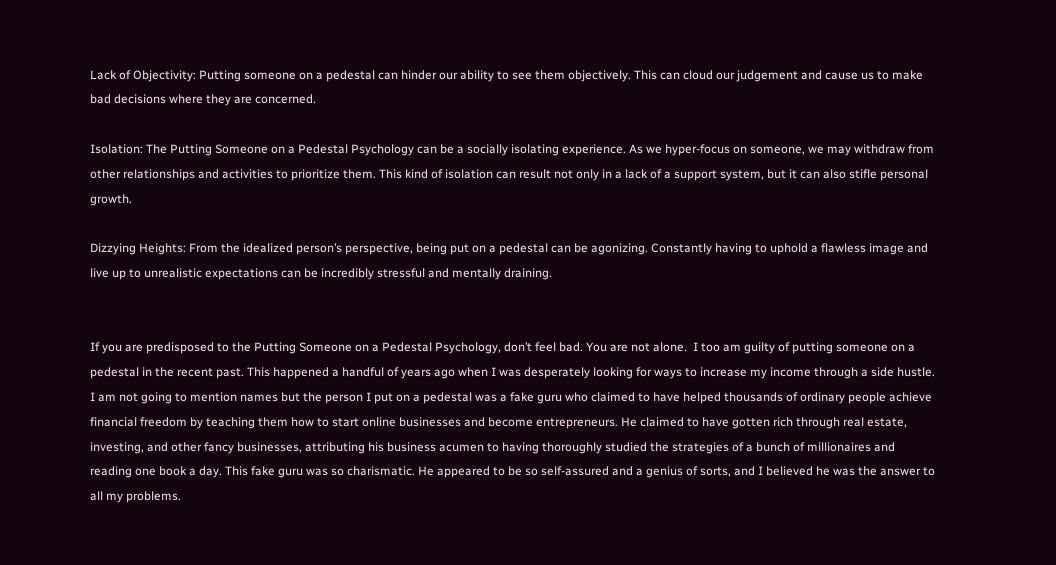Lack of Objectivity: Putting someone on a pedestal can hinder our ability to see them objectively. This can cloud our judgement and cause us to make bad decisions where they are concerned.

Isolation: The Putting Someone on a Pedestal Psychology can be a socially isolating experience. As we hyper-focus on someone, we may withdraw from other relationships and activities to prioritize them. This kind of isolation can result not only in a lack of a support system, but it can also stifle personal growth.

Dizzying Heights: From the idealized person’s perspective, being put on a pedestal can be agonizing. Constantly having to uphold a flawless image and live up to unrealistic expectations can be incredibly stressful and mentally draining.


If you are predisposed to the Putting Someone on a Pedestal Psychology, don’t feel bad. You are not alone.  I too am guilty of putting someone on a pedestal in the recent past. This happened a handful of years ago when I was desperately looking for ways to increase my income through a side hustle. I am not going to mention names but the person I put on a pedestal was a fake guru who claimed to have helped thousands of ordinary people achieve financial freedom by teaching them how to start online businesses and become entrepreneurs. He claimed to have gotten rich through real estate, investing, and other fancy businesses, attributing his business acumen to having thoroughly studied the strategies of a bunch of millionaires and reading one book a day. This fake guru was so charismatic. He appeared to be so self-assured and a genius of sorts, and I believed he was the answer to all my problems.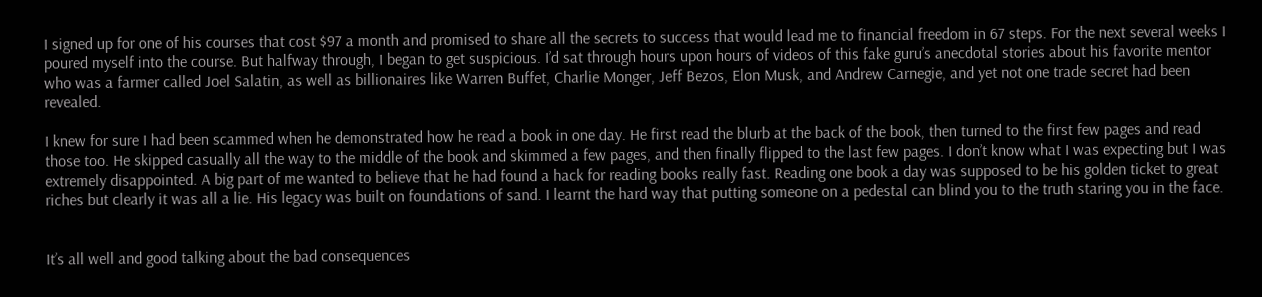I signed up for one of his courses that cost $97 a month and promised to share all the secrets to success that would lead me to financial freedom in 67 steps. For the next several weeks I poured myself into the course. But halfway through, I began to get suspicious. I’d sat through hours upon hours of videos of this fake guru’s anecdotal stories about his favorite mentor who was a farmer called Joel Salatin, as well as billionaires like Warren Buffet, Charlie Monger, Jeff Bezos, Elon Musk, and Andrew Carnegie, and yet not one trade secret had been revealed.

I knew for sure I had been scammed when he demonstrated how he read a book in one day. He first read the blurb at the back of the book, then turned to the first few pages and read those too. He skipped casually all the way to the middle of the book and skimmed a few pages, and then finally flipped to the last few pages. I don’t know what I was expecting but I was extremely disappointed. A big part of me wanted to believe that he had found a hack for reading books really fast. Reading one book a day was supposed to be his golden ticket to great riches but clearly it was all a lie. His legacy was built on foundations of sand. I learnt the hard way that putting someone on a pedestal can blind you to the truth staring you in the face.


It’s all well and good talking about the bad consequences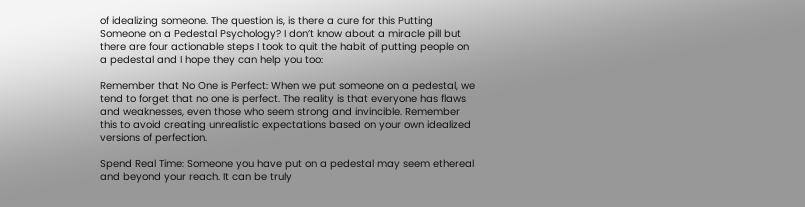of idealizing someone. The question is, is there a cure for this Putting Someone on a Pedestal Psychology? I don’t know about a miracle pill but there are four actionable steps I took to quit the habit of putting people on a pedestal and I hope they can help you too:

Remember that No One is Perfect: When we put someone on a pedestal, we tend to forget that no one is perfect. The reality is that everyone has flaws and weaknesses, even those who seem strong and invincible. Remember this to avoid creating unrealistic expectations based on your own idealized versions of perfection.

Spend Real Time: Someone you have put on a pedestal may seem ethereal and beyond your reach. It can be truly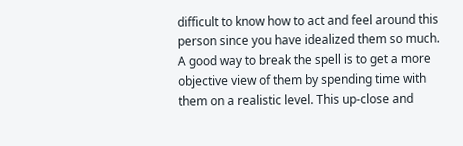difficult to know how to act and feel around this person since you have idealized them so much. A good way to break the spell is to get a more objective view of them by spending time with them on a realistic level. This up-close and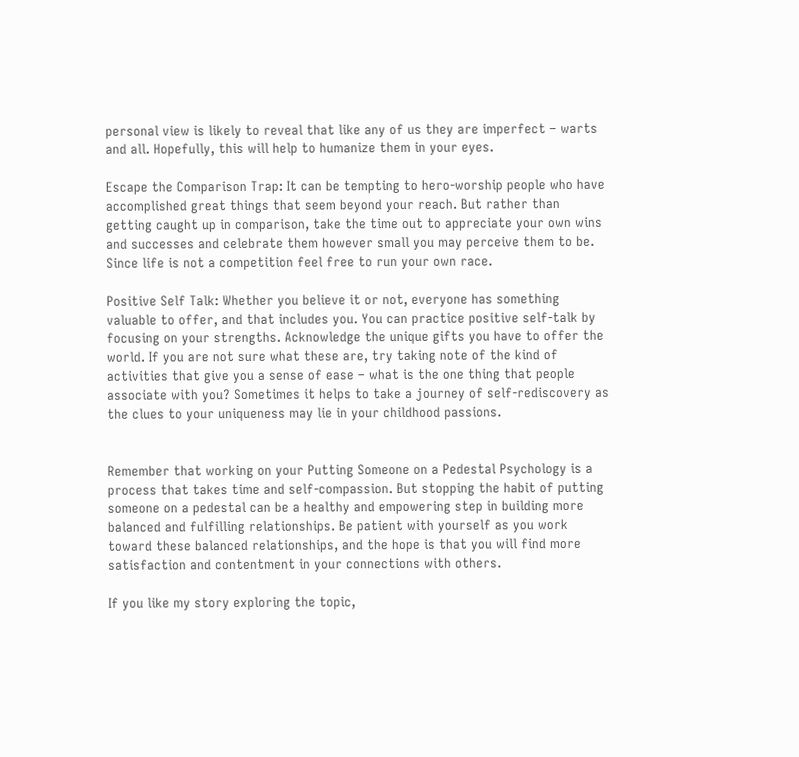personal view is likely to reveal that like any of us they are imperfect – warts and all. Hopefully, this will help to humanize them in your eyes.

Escape the Comparison Trap: It can be tempting to hero-worship people who have accomplished great things that seem beyond your reach. But rather than getting caught up in comparison, take the time out to appreciate your own wins and successes and celebrate them however small you may perceive them to be. Since life is not a competition feel free to run your own race.

Positive Self Talk: Whether you believe it or not, everyone has something valuable to offer, and that includes you. You can practice positive self-talk by focusing on your strengths. Acknowledge the unique gifts you have to offer the world. If you are not sure what these are, try taking note of the kind of activities that give you a sense of ease – what is the one thing that people associate with you? Sometimes it helps to take a journey of self-rediscovery as the clues to your uniqueness may lie in your childhood passions.


Remember that working on your Putting Someone on a Pedestal Psychology is a process that takes time and self-compassion. But stopping the habit of putting someone on a pedestal can be a healthy and empowering step in building more balanced and fulfilling relationships. Be patient with yourself as you work toward these balanced relationships, and the hope is that you will find more satisfaction and contentment in your connections with others.

If you like my story exploring the topic,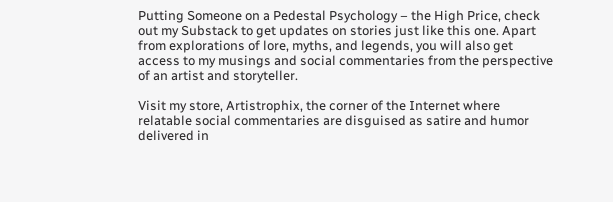Putting Someone on a Pedestal Psychology – the High Price, check out my Substack to get updates on stories just like this one. Apart from explorations of lore, myths, and legends, you will also get access to my musings and social commentaries from the perspective of an artist and storyteller.

Visit my store, Artistrophix, the corner of the Internet where relatable social commentaries are disguised as satire and humor delivered in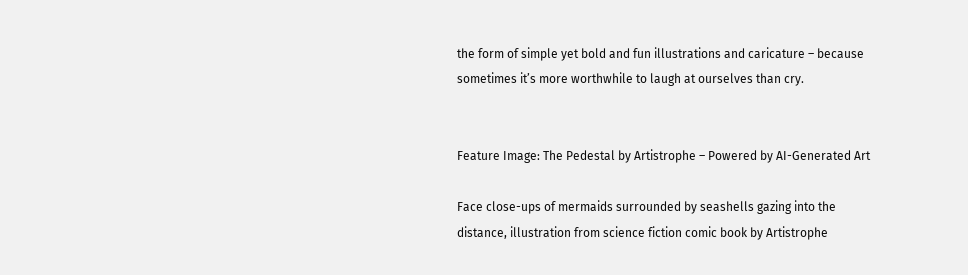the form of simple yet bold and fun illustrations and caricature – because sometimes it’s more worthwhile to laugh at ourselves than cry.


Feature Image: The Pedestal by Artistrophe – Powered by AI-Generated Art

Face close-ups of mermaids surrounded by seashells gazing into the distance, illustration from science fiction comic book by Artistrophe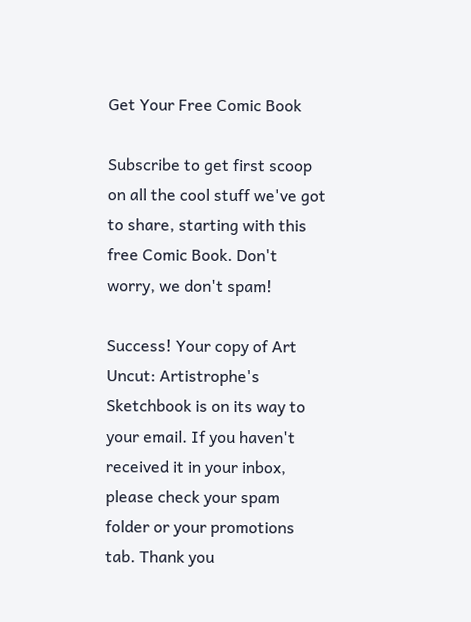Get Your Free Comic Book

Subscribe to get first scoop on all the cool stuff we've got to share, starting with this free Comic Book. Don't worry, we don't spam!

Success! Your copy of Art Uncut: Artistrophe's Sketchbook is on its way to your email. If you haven't received it in your inbox, please check your spam folder or your promotions tab. Thank you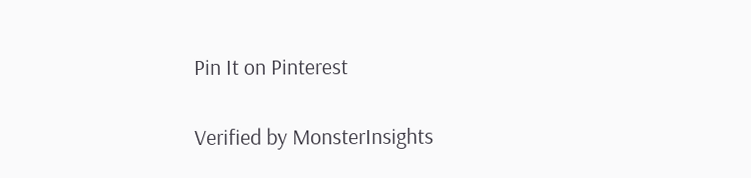Pin It on Pinterest

Verified by MonsterInsights